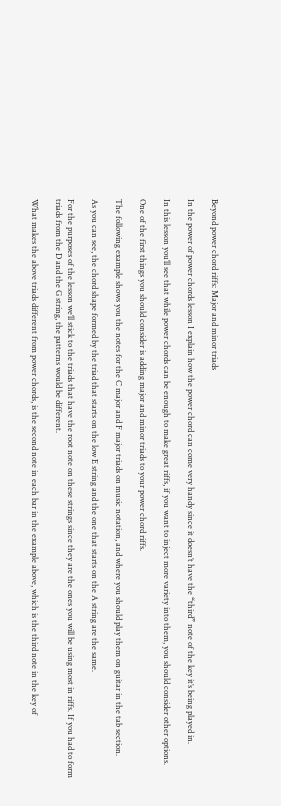Beyond power chord riffs: Major and minor triads

In the power of power chords lesson I explain how the power chord can come very handy since it doesn’t have the “third” note of the key it’s being played in.

In this lesson you’ll see that while power chords can be enough to make great riffs, if you want to inject more variety into them, you should consider other options.

One of the first things you should consider is adding major and minor triads to your power chord riffs.

The following example shows you the notes for the C major and F major triads on music notation, and where you should play them on guitar in the tab section.

As you can see, the chord shape formed by the triad that starts on the low E string and the one that starts on the A string are the same.

For the purposes of the lesson we’ll stick to the triads that have the root note on these strings since they are the ones you will be using most in riffs. If you had to form triads from the D and the G string, the patterns would be different.

What makes the above triads different from power chords, is the second note in each bar in the example above, which is the third note in the key of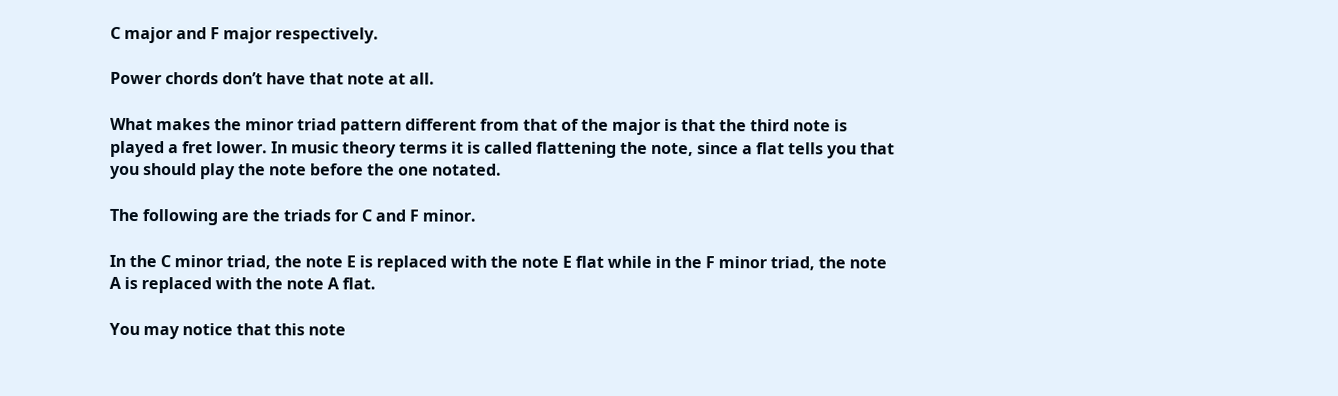C major and F major respectively.

Power chords don’t have that note at all.

What makes the minor triad pattern different from that of the major is that the third note is played a fret lower. In music theory terms it is called flattening the note, since a flat tells you that you should play the note before the one notated.

The following are the triads for C and F minor.

In the C minor triad, the note E is replaced with the note E flat while in the F minor triad, the note A is replaced with the note A flat.

You may notice that this note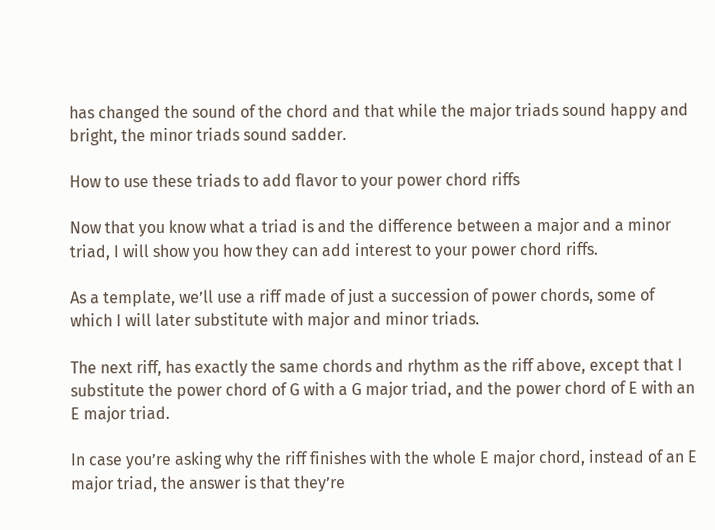has changed the sound of the chord and that while the major triads sound happy and bright, the minor triads sound sadder.

How to use these triads to add flavor to your power chord riffs

Now that you know what a triad is and the difference between a major and a minor triad, I will show you how they can add interest to your power chord riffs.

As a template, we’ll use a riff made of just a succession of power chords, some of which I will later substitute with major and minor triads.

The next riff, has exactly the same chords and rhythm as the riff above, except that I substitute the power chord of G with a G major triad, and the power chord of E with an E major triad.

In case you’re asking why the riff finishes with the whole E major chord, instead of an E major triad, the answer is that they’re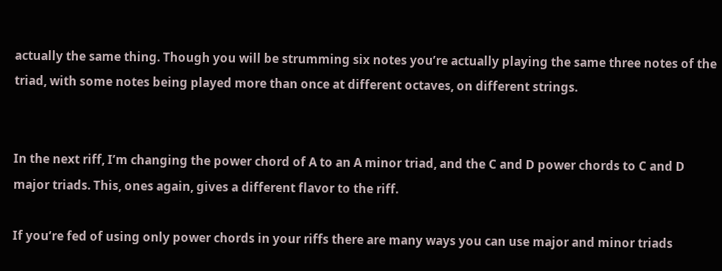actually the same thing. Though you will be strumming six notes you’re actually playing the same three notes of the triad, with some notes being played more than once at different octaves, on different strings.


In the next riff, I’m changing the power chord of A to an A minor triad, and the C and D power chords to C and D major triads. This, ones again, gives a different flavor to the riff.

If you’re fed of using only power chords in your riffs there are many ways you can use major and minor triads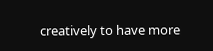creatively to have more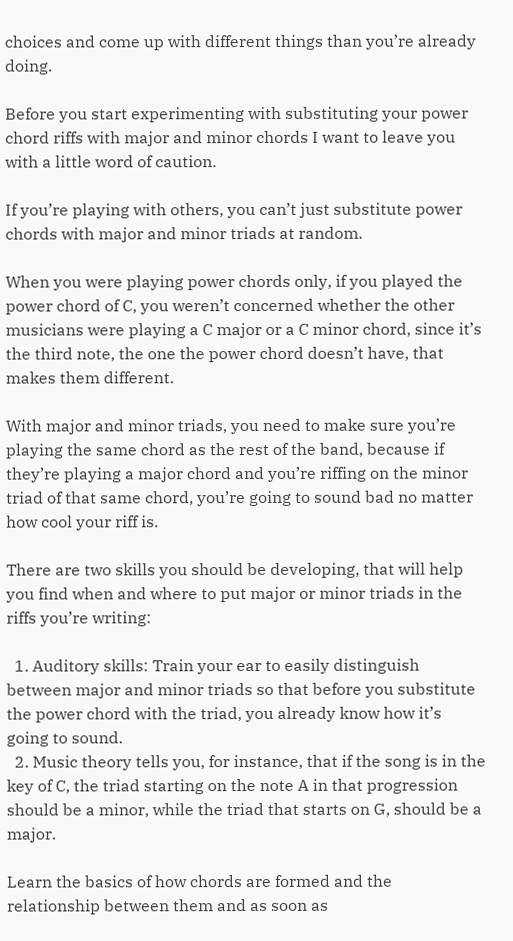choices and come up with different things than you’re already doing.

Before you start experimenting with substituting your power chord riffs with major and minor chords I want to leave you with a little word of caution.

If you’re playing with others, you can’t just substitute power chords with major and minor triads at random.

When you were playing power chords only, if you played the power chord of C, you weren’t concerned whether the other musicians were playing a C major or a C minor chord, since it’s the third note, the one the power chord doesn’t have, that makes them different.

With major and minor triads, you need to make sure you’re playing the same chord as the rest of the band, because if they’re playing a major chord and you’re riffing on the minor triad of that same chord, you’re going to sound bad no matter how cool your riff is.

There are two skills you should be developing, that will help you find when and where to put major or minor triads in the riffs you’re writing:

  1. Auditory skills: Train your ear to easily distinguish between major and minor triads so that before you substitute the power chord with the triad, you already know how it’s going to sound.
  2. Music theory tells you, for instance, that if the song is in the key of C, the triad starting on the note A in that progression should be a minor, while the triad that starts on G, should be a major.

Learn the basics of how chords are formed and the relationship between them and as soon as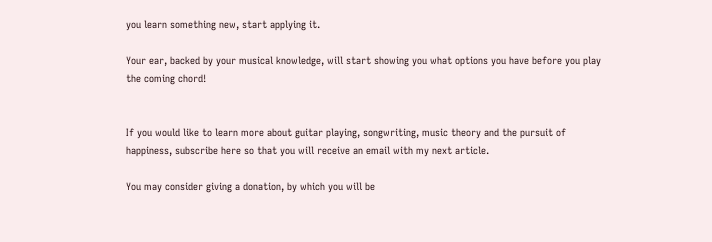you learn something new, start applying it.

Your ear, backed by your musical knowledge, will start showing you what options you have before you play the coming chord!


If you would like to learn more about guitar playing, songwriting, music theory and the pursuit of happiness, subscribe here so that you will receive an email with my next article.

You may consider giving a donation, by which you will be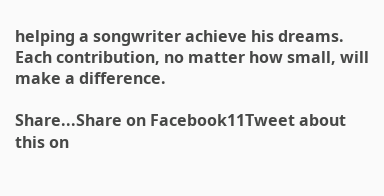helping a songwriter achieve his dreams. Each contribution, no matter how small, will make a difference.

Share...Share on Facebook11Tweet about this on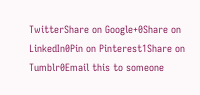TwitterShare on Google+0Share on LinkedIn0Pin on Pinterest1Share on Tumblr0Email this to someone